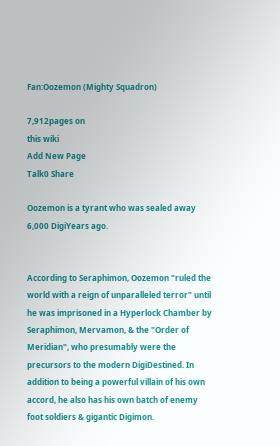Fan:Oozemon (Mighty Squadron)

7,912pages on
this wiki
Add New Page
Talk0 Share

Oozemon is a tyrant who was sealed away 6,000 DigiYears ago.


According to Seraphimon, Oozemon "ruled the world with a reign of unparalleled terror" until he was imprisoned in a Hyperlock Chamber by Seraphimon, Mervamon, & the "Order of Meridian", who presumably were the precursors to the modern DigiDestined. In addition to being a powerful villain of his own accord, he also has his own batch of enemy foot soldiers & gigantic Digimon.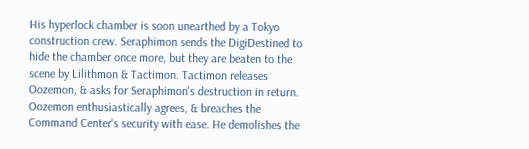His hyperlock chamber is soon unearthed by a Tokyo construction crew. Seraphimon sends the DigiDestined to hide the chamber once more, but they are beaten to the scene by Lilithmon & Tactimon. Tactimon releases Oozemon, & asks for Seraphimon's destruction in return. Oozemon enthusiastically agrees, & breaches the Command Center's security with ease. He demolishes the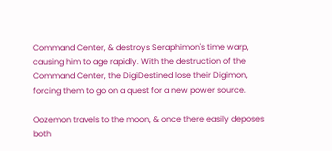Command Center, & destroys Seraphimon's time warp, causing him to age rapidly. With the destruction of the Command Center, the DigiDestined lose their Digimon, forcing them to go on a quest for a new power source.

Oozemon travels to the moon, & once there easily deposes both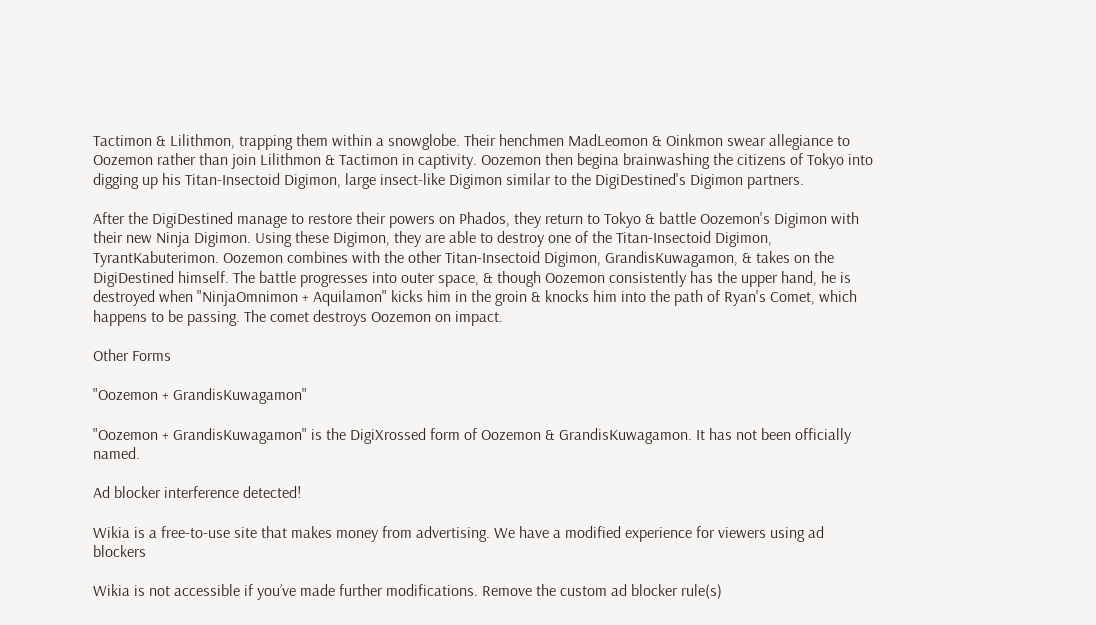Tactimon & Lilithmon, trapping them within a snowglobe. Their henchmen MadLeomon & Oinkmon swear allegiance to Oozemon rather than join Lilithmon & Tactimon in captivity. Oozemon then begina brainwashing the citizens of Tokyo into digging up his Titan-Insectoid Digimon, large insect-like Digimon similar to the DigiDestined's Digimon partners.

After the DigiDestined manage to restore their powers on Phados, they return to Tokyo & battle Oozemon's Digimon with their new Ninja Digimon. Using these Digimon, they are able to destroy one of the Titan-Insectoid Digimon, TyrantKabuterimon. Oozemon combines with the other Titan-Insectoid Digimon, GrandisKuwagamon, & takes on the DigiDestined himself. The battle progresses into outer space, & though Oozemon consistently has the upper hand, he is destroyed when "NinjaOmnimon + Aquilamon" kicks him in the groin & knocks him into the path of Ryan's Comet, which happens to be passing. The comet destroys Oozemon on impact.

Other Forms

"Oozemon + GrandisKuwagamon"

"Oozemon + GrandisKuwagamon" is the DigiXrossed form of Oozemon & GrandisKuwagamon. It has not been officially named.

Ad blocker interference detected!

Wikia is a free-to-use site that makes money from advertising. We have a modified experience for viewers using ad blockers

Wikia is not accessible if you’ve made further modifications. Remove the custom ad blocker rule(s)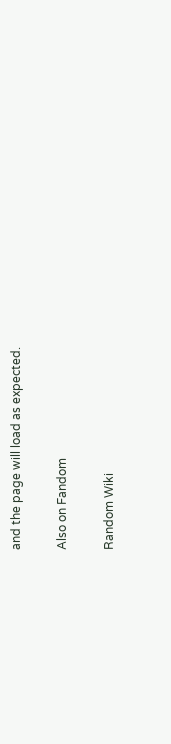and the page will load as expected.

Also on Fandom

Random Wiki